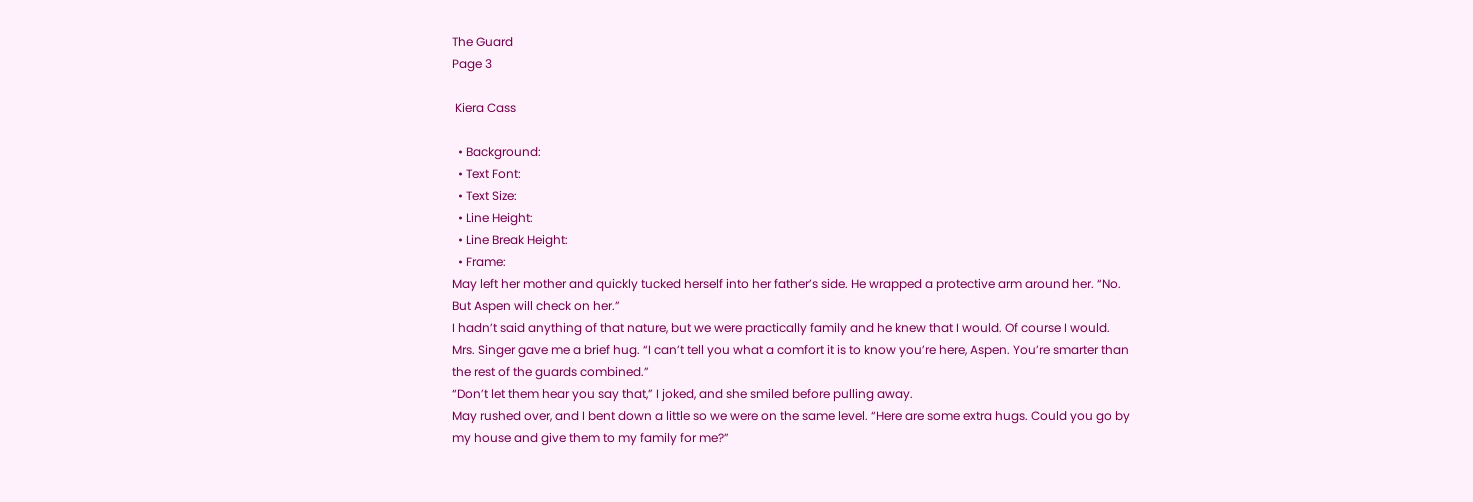The Guard
Page 3

 Kiera Cass

  • Background:
  • Text Font:
  • Text Size:
  • Line Height:
  • Line Break Height:
  • Frame:
May left her mother and quickly tucked herself into her father’s side. He wrapped a protective arm around her. “No. But Aspen will check on her.”
I hadn’t said anything of that nature, but we were practically family and he knew that I would. Of course I would.
Mrs. Singer gave me a brief hug. “I can’t tell you what a comfort it is to know you’re here, Aspen. You’re smarter than the rest of the guards combined.”
“Don’t let them hear you say that,” I joked, and she smiled before pulling away.
May rushed over, and I bent down a little so we were on the same level. “Here are some extra hugs. Could you go by my house and give them to my family for me?”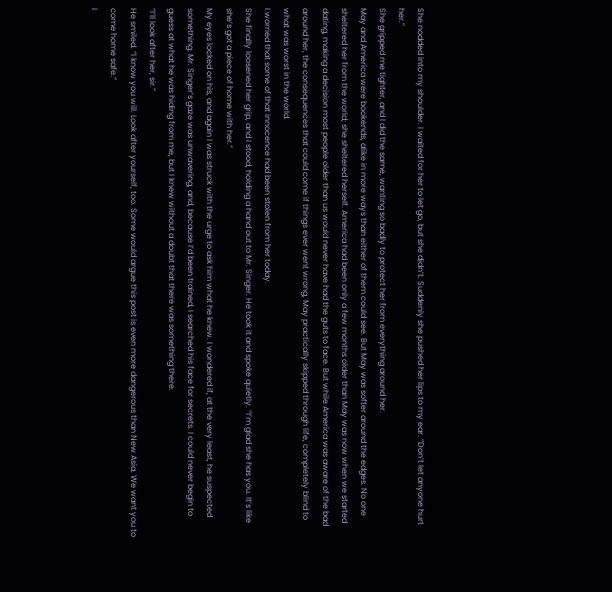She nodded into my shoulder. I waited for her to let go, but she didn’t. Suddenly she pushed her lips to my ear. “Don’t let anyone hurt her.”
She gripped me tighter, and I did the same, wanting so badly to protect her from everything around her.
May and America were bookends, alike in more ways than either of them could see. But May was softer around the edges. No one sheltered her from the world; she sheltered herself. America had been only a few months older than May was now when we started dating, making a decision most people older than us would never have had the guts to face. But while America was aware of the bad around her, the consequences that could come if things ever went wrong, May practically skipped through life, completely blind to what was worst in the world.
I worried that some of that innocence had been stolen from her today.
She finally loosened her grip, and I stood, holding a hand out to Mr. Singer. He took it and spoke quietly. “I’m glad she has you. It’s like she’s got a piece of home with her.”
My eyes locked on his, and again I was struck with the urge to ask him what he knew. I wondered if, at the very least, he suspected something. Mr. Singer’s gaze was unwavering, and, because I’d been trained, I searched his face for secrets. I could never begin to guess at what he was hiding from me, but I knew without a doubt that there was something there.
“I’ll look after her, sir.”
He smiled. “I know you will. Look after yourself, too. Some would argue this post is even more dangerous than New Asia. We want you to come home safe.”
I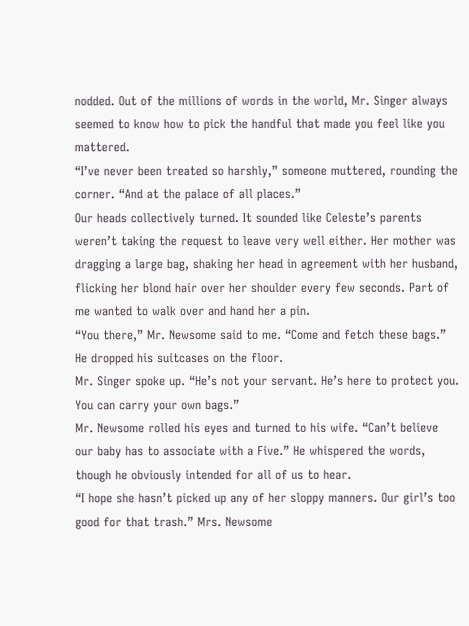nodded. Out of the millions of words in the world, Mr. Singer always seemed to know how to pick the handful that made you feel like you mattered.
“I’ve never been treated so harshly,” someone muttered, rounding the corner. “And at the palace of all places.”
Our heads collectively turned. It sounded like Celeste’s parents weren’t taking the request to leave very well either. Her mother was dragging a large bag, shaking her head in agreement with her husband, flicking her blond hair over her shoulder every few seconds. Part of me wanted to walk over and hand her a pin.
“You there,” Mr. Newsome said to me. “Come and fetch these bags.” He dropped his suitcases on the floor.
Mr. Singer spoke up. “He’s not your servant. He’s here to protect you. You can carry your own bags.”
Mr. Newsome rolled his eyes and turned to his wife. “Can’t believe our baby has to associate with a Five.” He whispered the words, though he obviously intended for all of us to hear.
“I hope she hasn’t picked up any of her sloppy manners. Our girl’s too good for that trash.” Mrs. Newsome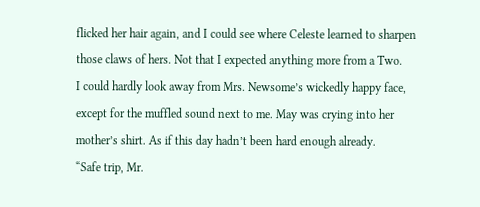flicked her hair again, and I could see where Celeste learned to sharpen those claws of hers. Not that I expected anything more from a Two.
I could hardly look away from Mrs. Newsome’s wickedly happy face, except for the muffled sound next to me. May was crying into her mother’s shirt. As if this day hadn’t been hard enough already.
“Safe trip, Mr.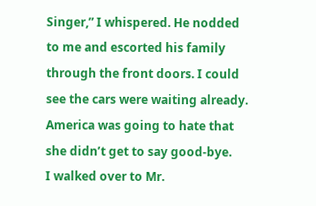Singer,” I whispered. He nodded to me and escorted his family through the front doors. I could see the cars were waiting already. America was going to hate that she didn’t get to say good-bye.
I walked over to Mr.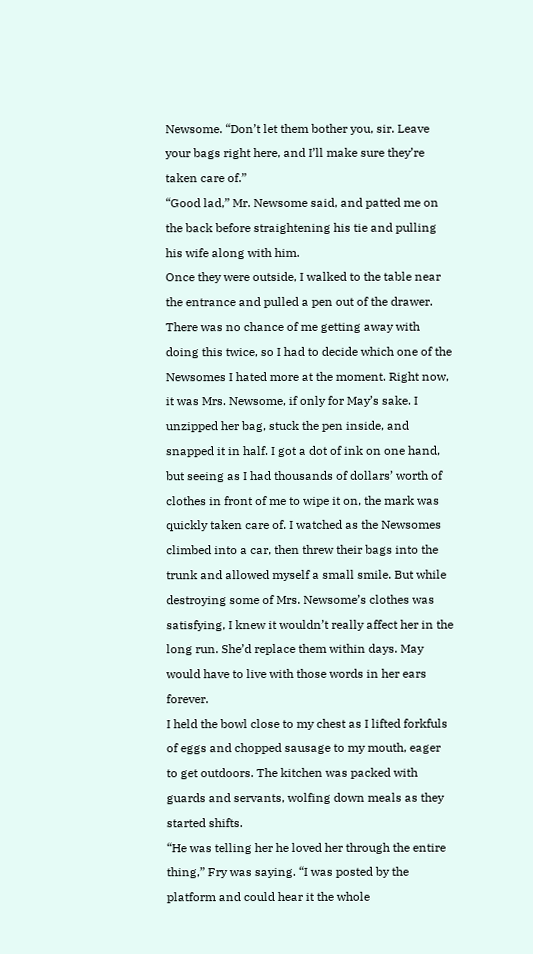Newsome. “Don’t let them bother you, sir. Leave your bags right here, and I’ll make sure they’re taken care of.”
“Good lad,” Mr. Newsome said, and patted me on the back before straightening his tie and pulling his wife along with him.
Once they were outside, I walked to the table near the entrance and pulled a pen out of the drawer. There was no chance of me getting away with doing this twice, so I had to decide which one of the Newsomes I hated more at the moment. Right now, it was Mrs. Newsome, if only for May’s sake. I unzipped her bag, stuck the pen inside, and snapped it in half. I got a dot of ink on one hand, but seeing as I had thousands of dollars’ worth of clothes in front of me to wipe it on, the mark was quickly taken care of. I watched as the Newsomes climbed into a car, then threw their bags into the trunk and allowed myself a small smile. But while destroying some of Mrs. Newsome’s clothes was satisfying, I knew it wouldn’t really affect her in the long run. She’d replace them within days. May would have to live with those words in her ears forever.
I held the bowl close to my chest as I lifted forkfuls of eggs and chopped sausage to my mouth, eager to get outdoors. The kitchen was packed with guards and servants, wolfing down meals as they started shifts.
“He was telling her he loved her through the entire thing,” Fry was saying. “I was posted by the platform and could hear it the whole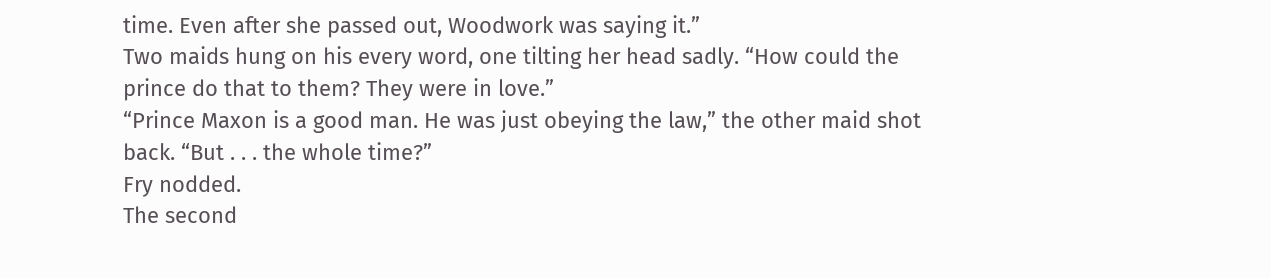time. Even after she passed out, Woodwork was saying it.”
Two maids hung on his every word, one tilting her head sadly. “How could the prince do that to them? They were in love.”
“Prince Maxon is a good man. He was just obeying the law,” the other maid shot back. “But . . . the whole time?”
Fry nodded.
The second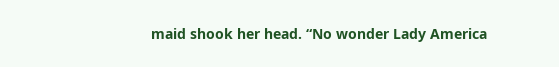maid shook her head. “No wonder Lady America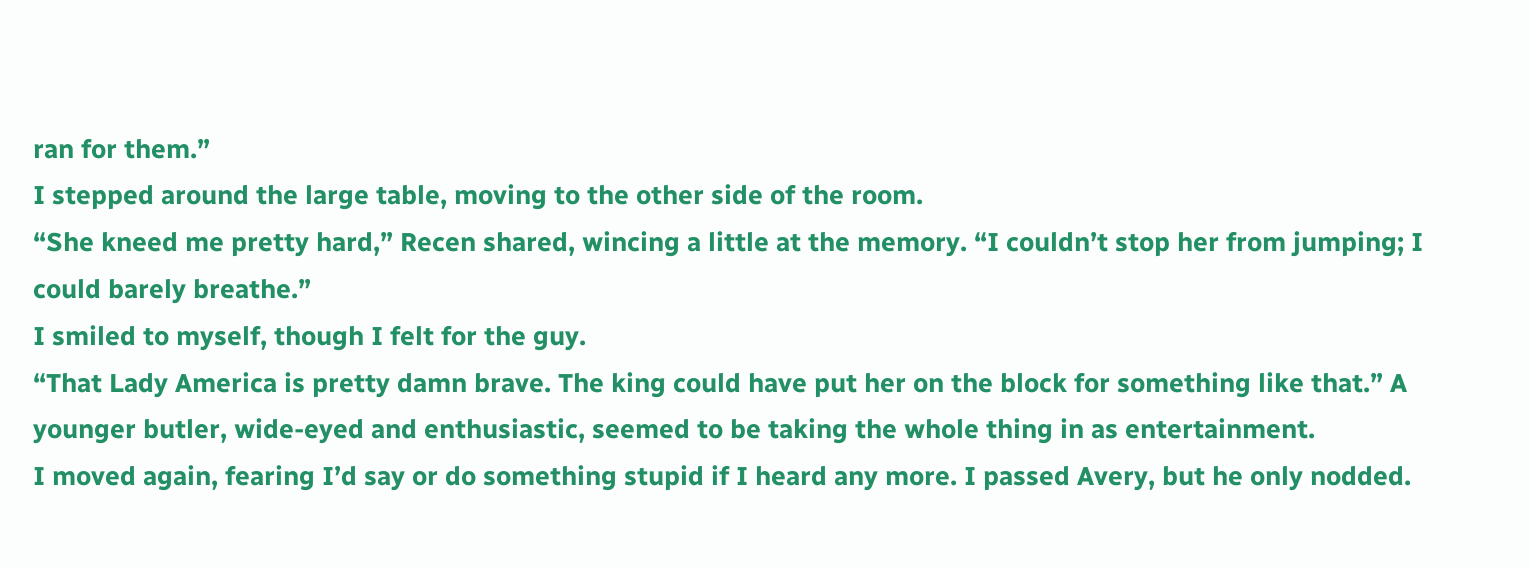ran for them.”
I stepped around the large table, moving to the other side of the room.
“She kneed me pretty hard,” Recen shared, wincing a little at the memory. “I couldn’t stop her from jumping; I could barely breathe.”
I smiled to myself, though I felt for the guy.
“That Lady America is pretty damn brave. The king could have put her on the block for something like that.” A younger butler, wide-eyed and enthusiastic, seemed to be taking the whole thing in as entertainment.
I moved again, fearing I’d say or do something stupid if I heard any more. I passed Avery, but he only nodded.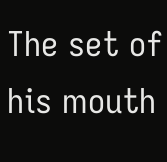The set of his mouth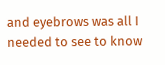and eyebrows was all I needed to see to know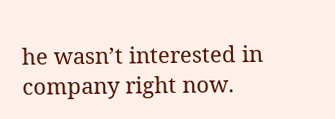he wasn’t interested in company right now.